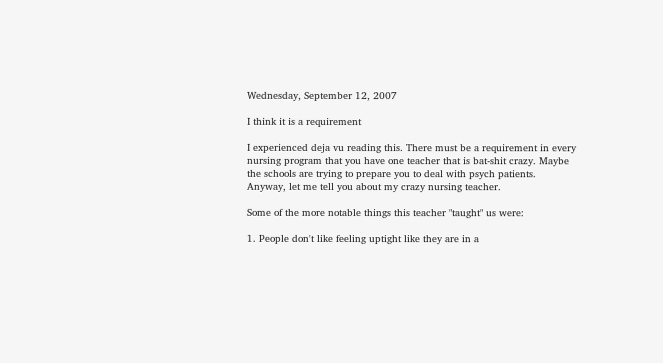Wednesday, September 12, 2007

I think it is a requirement

I experienced deja vu reading this. There must be a requirement in every nursing program that you have one teacher that is bat-shit crazy. Maybe the schools are trying to prepare you to deal with psych patients. Anyway, let me tell you about my crazy nursing teacher.

Some of the more notable things this teacher "taught" us were:

1. People don't like feeling uptight like they are in a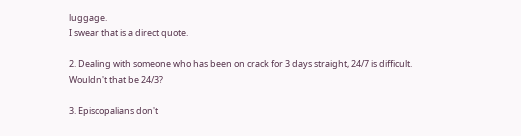luggage.
I swear that is a direct quote.

2. Dealing with someone who has been on crack for 3 days straight, 24/7 is difficult.
Wouldn't that be 24/3?

3. Episcopalians don't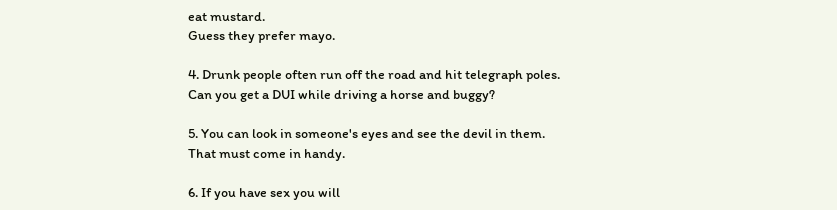eat mustard.
Guess they prefer mayo.

4. Drunk people often run off the road and hit telegraph poles.
Can you get a DUI while driving a horse and buggy?

5. You can look in someone's eyes and see the devil in them.
That must come in handy.

6. If you have sex you will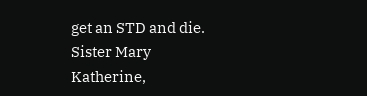get an STD and die.
Sister Mary Katherine,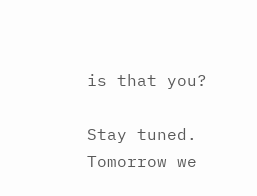is that you?

Stay tuned. Tomorrow we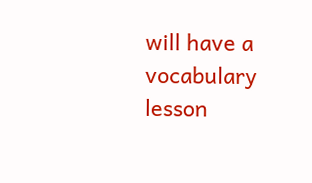will have a vocabulary lesson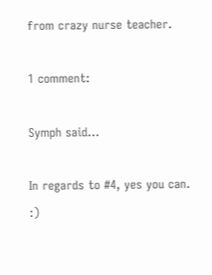from crazy nurse teacher.

1 comment:

Symph said...

In regards to #4, yes you can. :)